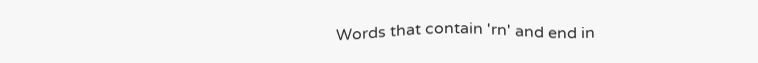Words that contain 'rn' and end in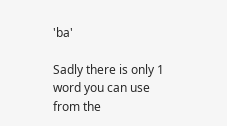'ba'

Sadly there is only 1 word you can use from the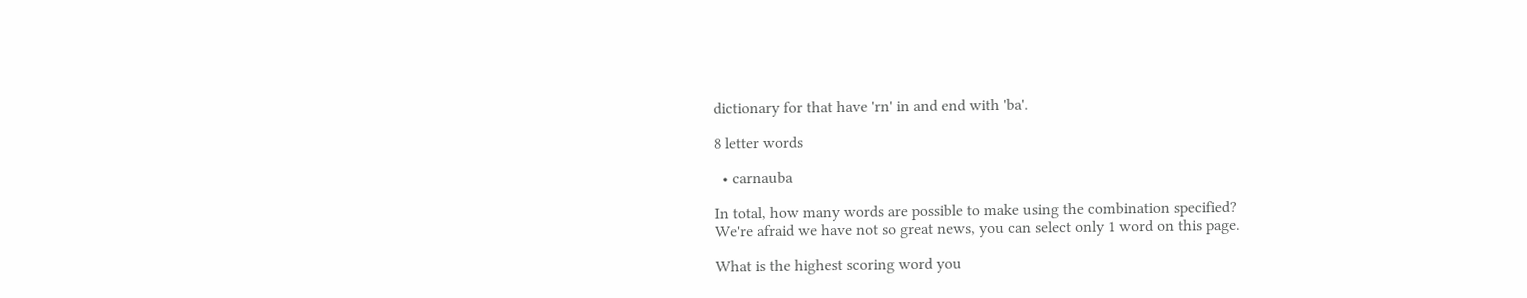dictionary for that have 'rn' in and end with 'ba'.

8 letter words

  • carnauba

In total, how many words are possible to make using the combination specified?
We're afraid we have not so great news, you can select only 1 word on this page.

What is the highest scoring word you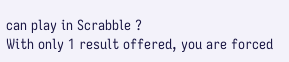can play in Scrabble ?
With only 1 result offered, you are forced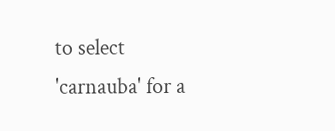to select 'carnauba' for a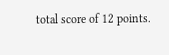total score of 12 points.